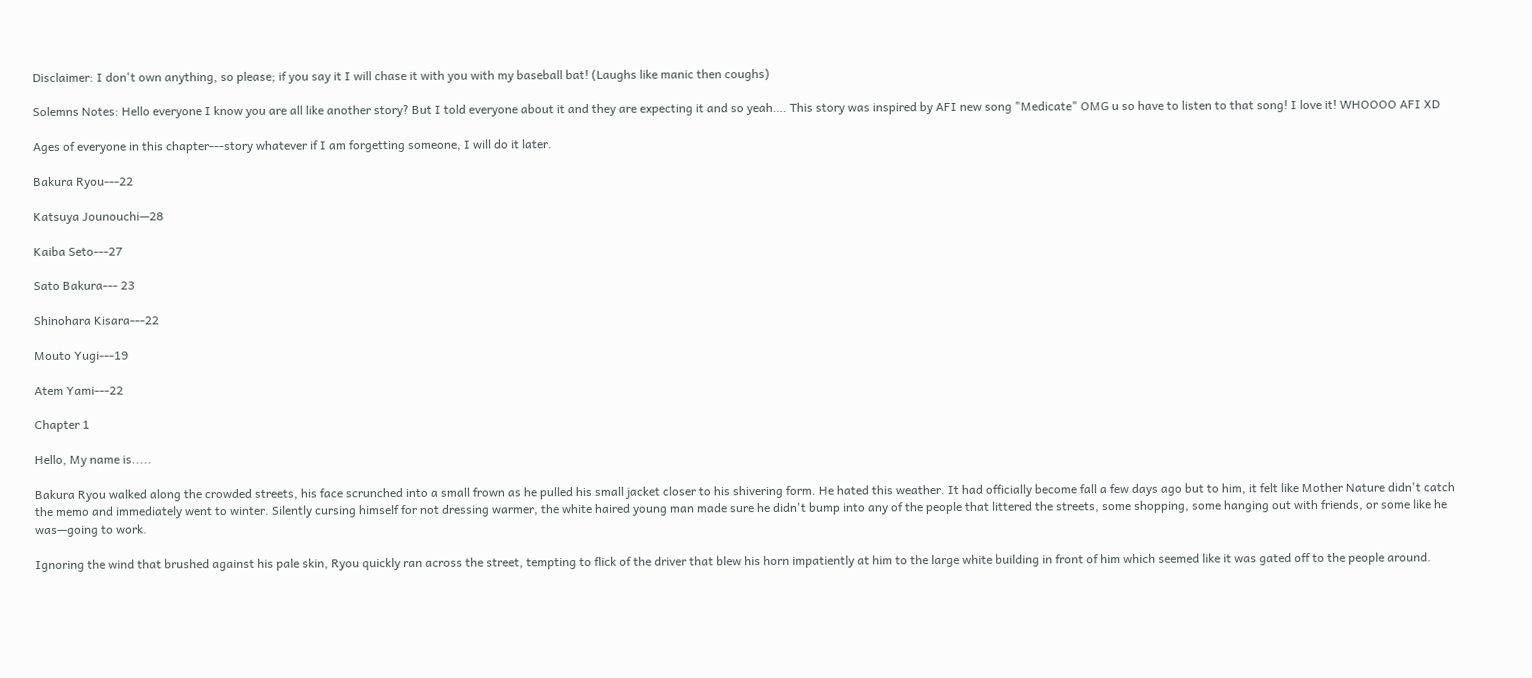Disclaimer: I don't own anything, so please; if you say it I will chase it with you with my baseball bat! (Laughs like manic then coughs)

Solemns Notes: Hello everyone I know you are all like another story? But I told everyone about it and they are expecting it and so yeah…. This story was inspired by AFI new song "Medicate" OMG u so have to listen to that song! I love it! WHOOOO AFI XD

Ages of everyone in this chapter---story whatever if I am forgetting someone, I will do it later.

Bakura Ryou---22

Katsuya Jounouchi—28

Kaiba Seto---27

Sato Bakura--- 23

Shinohara Kisara---22

Mouto Yugi---19

Atem Yami---22

Chapter 1

Hello, My name is.....

Bakura Ryou walked along the crowded streets, his face scrunched into a small frown as he pulled his small jacket closer to his shivering form. He hated this weather. It had officially become fall a few days ago but to him, it felt like Mother Nature didn't catch the memo and immediately went to winter. Silently cursing himself for not dressing warmer, the white haired young man made sure he didn't bump into any of the people that littered the streets, some shopping, some hanging out with friends, or some like he was—going to work.

Ignoring the wind that brushed against his pale skin, Ryou quickly ran across the street, tempting to flick of the driver that blew his horn impatiently at him to the large white building in front of him which seemed like it was gated off to the people around.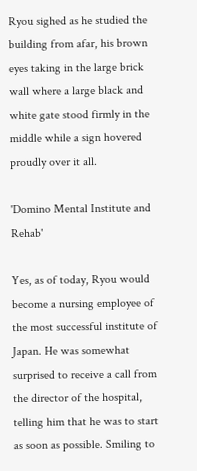Ryou sighed as he studied the building from afar, his brown eyes taking in the large brick wall where a large black and white gate stood firmly in the middle while a sign hovered proudly over it all.

'Domino Mental Institute and Rehab'

Yes, as of today, Ryou would become a nursing employee of the most successful institute of Japan. He was somewhat surprised to receive a call from the director of the hospital, telling him that he was to start as soon as possible. Smiling to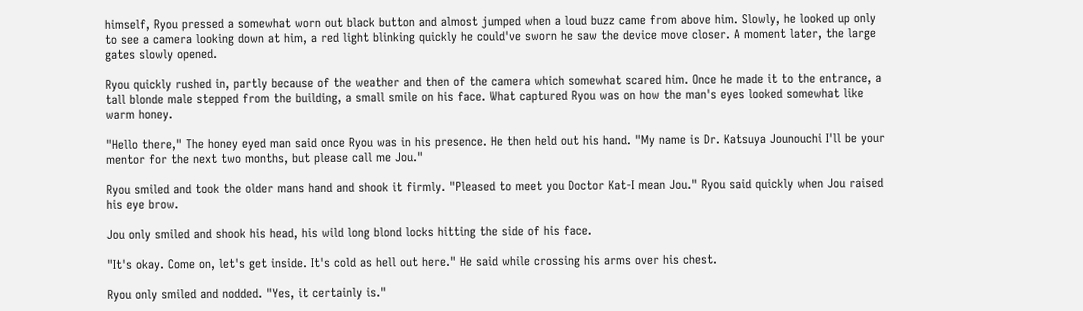himself, Ryou pressed a somewhat worn out black button and almost jumped when a loud buzz came from above him. Slowly, he looked up only to see a camera looking down at him, a red light blinking quickly he could've sworn he saw the device move closer. A moment later, the large gates slowly opened.

Ryou quickly rushed in, partly because of the weather and then of the camera which somewhat scared him. Once he made it to the entrance, a tall blonde male stepped from the building, a small smile on his face. What captured Ryou was on how the man's eyes looked somewhat like warm honey.

"Hello there," The honey eyed man said once Ryou was in his presence. He then held out his hand. "My name is Dr. Katsuya Jounouchi I'll be your mentor for the next two months, but please call me Jou."

Ryou smiled and took the older mans hand and shook it firmly. "Pleased to meet you Doctor Kat-I mean Jou." Ryou said quickly when Jou raised his eye brow.

Jou only smiled and shook his head, his wild long blond locks hitting the side of his face.

"It's okay. Come on, let's get inside. It's cold as hell out here." He said while crossing his arms over his chest.

Ryou only smiled and nodded. "Yes, it certainly is."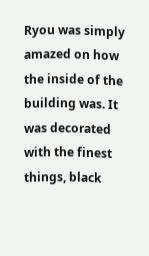Ryou was simply amazed on how the inside of the building was. It was decorated with the finest things, black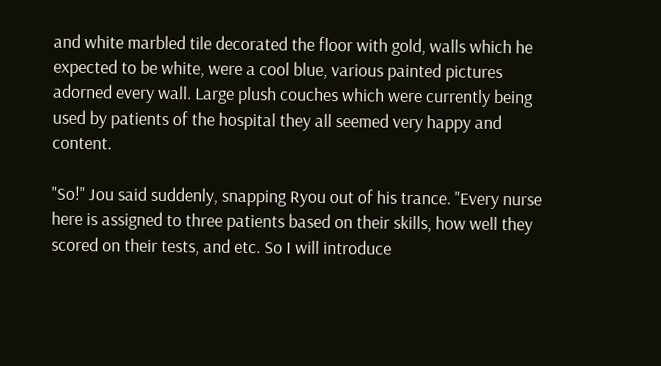and white marbled tile decorated the floor with gold, walls which he expected to be white, were a cool blue, various painted pictures adorned every wall. Large plush couches which were currently being used by patients of the hospital they all seemed very happy and content.

"So!" Jou said suddenly, snapping Ryou out of his trance. "Every nurse here is assigned to three patients based on their skills, how well they scored on their tests, and etc. So I will introduce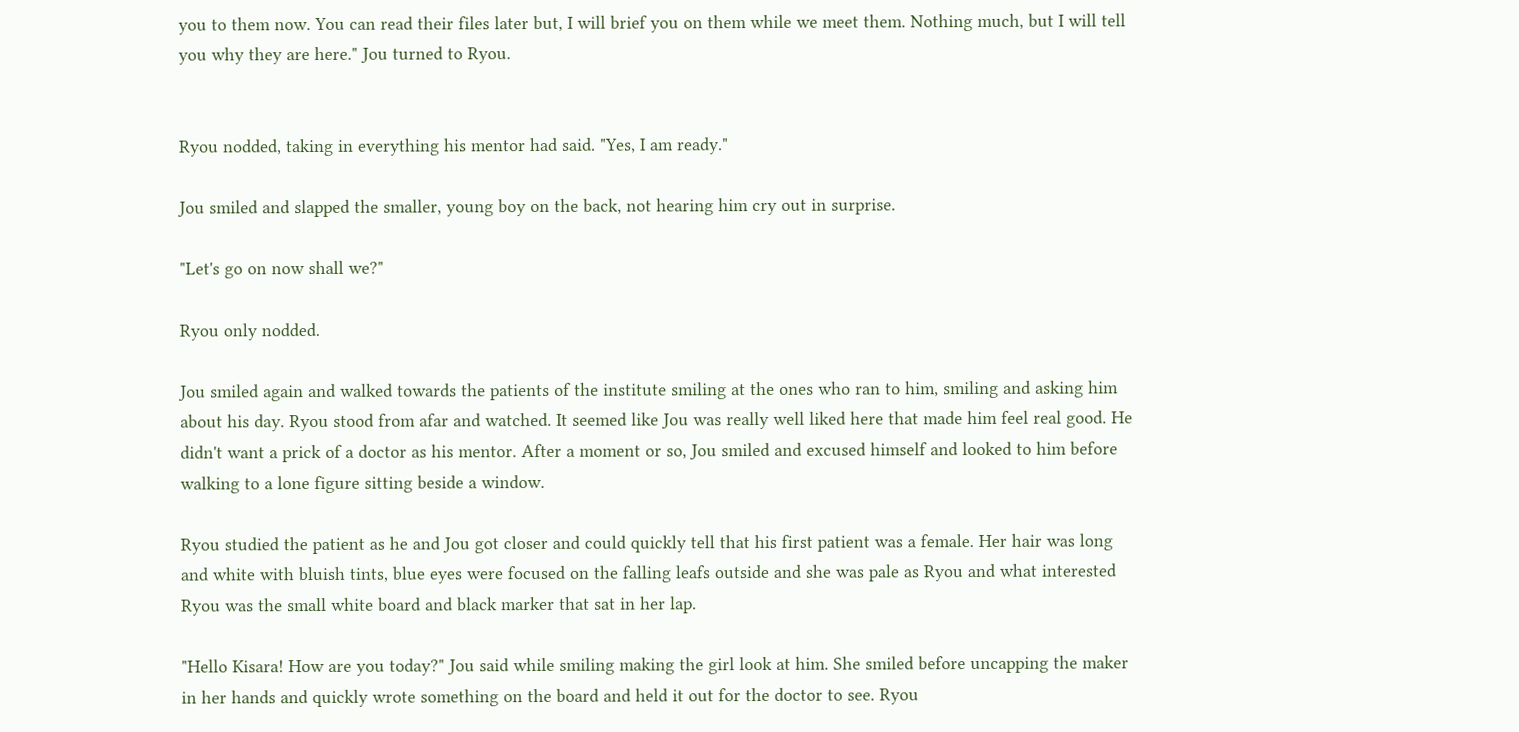you to them now. You can read their files later but, I will brief you on them while we meet them. Nothing much, but I will tell you why they are here." Jou turned to Ryou.


Ryou nodded, taking in everything his mentor had said. "Yes, I am ready."

Jou smiled and slapped the smaller, young boy on the back, not hearing him cry out in surprise.

"Let's go on now shall we?"

Ryou only nodded.

Jou smiled again and walked towards the patients of the institute smiling at the ones who ran to him, smiling and asking him about his day. Ryou stood from afar and watched. It seemed like Jou was really well liked here that made him feel real good. He didn't want a prick of a doctor as his mentor. After a moment or so, Jou smiled and excused himself and looked to him before walking to a lone figure sitting beside a window.

Ryou studied the patient as he and Jou got closer and could quickly tell that his first patient was a female. Her hair was long and white with bluish tints, blue eyes were focused on the falling leafs outside and she was pale as Ryou and what interested Ryou was the small white board and black marker that sat in her lap.

"Hello Kisara! How are you today?" Jou said while smiling making the girl look at him. She smiled before uncapping the maker in her hands and quickly wrote something on the board and held it out for the doctor to see. Ryou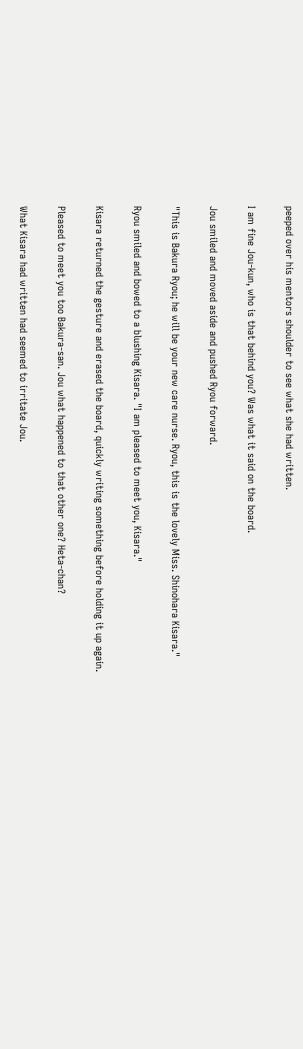peeped over his mentors shoulder to see what she had written.

I am fine Jou-kun, who is that behind you? Was what it said on the board.

Jou smiled and moved aside and pushed Ryou forward.

"This is Bakura Ryou; he will be your new care nurse. Ryou, this is the lovely Miss. Shinohara Kisara."

Ryou smiled and bowed to a blushing Kisara. "I am pleased to meet you, Kisara."

Kisara returned the gesture and erased the board, quickly writing something before holding it up again.

Pleased to meet you too Bakura-san. Jou what happened to that other one? Heta-chan?

What Kisara had written had seemed to irritate Jou.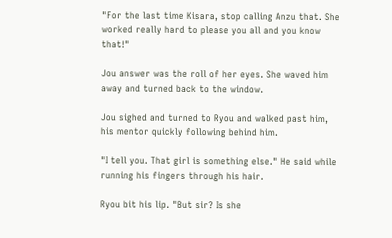"For the last time Kisara, stop calling Anzu that. She worked really hard to please you all and you know that!"

Jou answer was the roll of her eyes. She waved him away and turned back to the window.

Jou sighed and turned to Ryou and walked past him, his mentor quickly following behind him.

"I tell you. That girl is something else." He said while running his fingers through his hair.

Ryou bit his lip. "But sir? Is she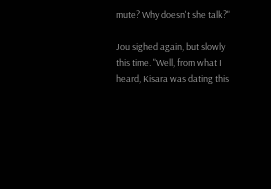mute? Why doesn't she talk?"

Jou sighed again, but slowly this time. "Well, from what I heard, Kisara was dating this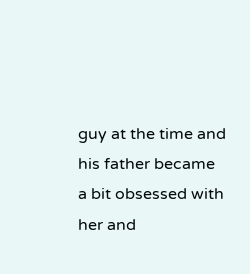guy at the time and his father became a bit obsessed with her and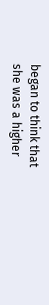began to think that she was a higher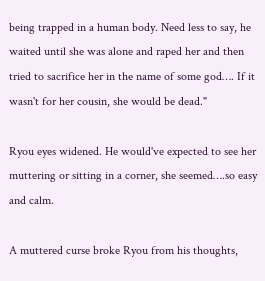being trapped in a human body. Need less to say, he waited until she was alone and raped her and then tried to sacrifice her in the name of some god…. If it wasn't for her cousin, she would be dead."

Ryou eyes widened. He would've expected to see her muttering or sitting in a corner, she seemed….so easy and calm.

A muttered curse broke Ryou from his thoughts,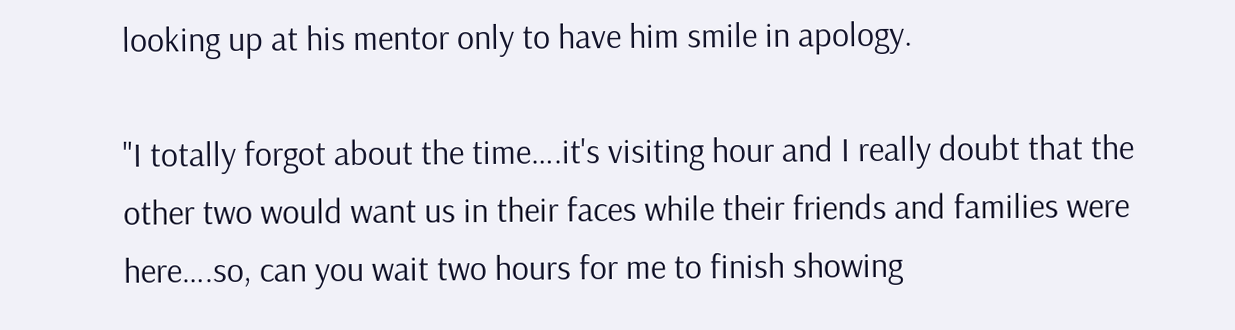looking up at his mentor only to have him smile in apology.

"I totally forgot about the time….it's visiting hour and I really doubt that the other two would want us in their faces while their friends and families were here….so, can you wait two hours for me to finish showing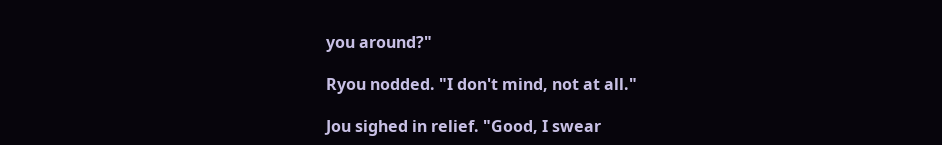you around?"

Ryou nodded. "I don't mind, not at all."

Jou sighed in relief. "Good, I swear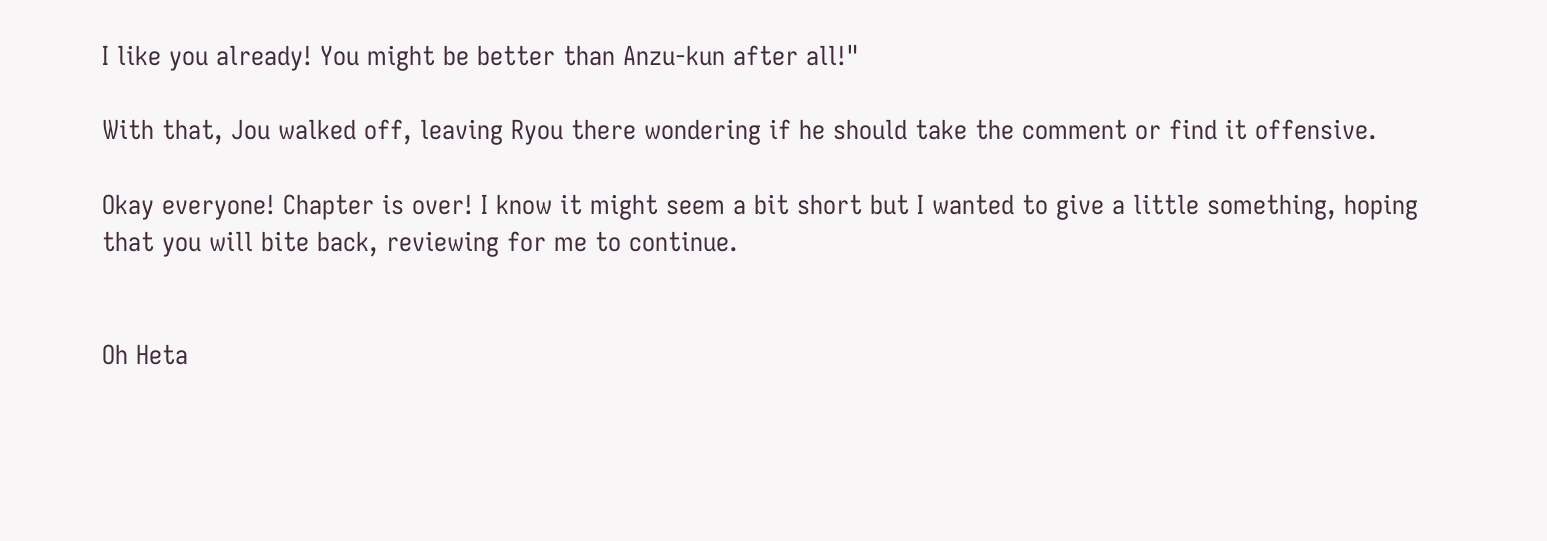I like you already! You might be better than Anzu-kun after all!"

With that, Jou walked off, leaving Ryou there wondering if he should take the comment or find it offensive.

Okay everyone! Chapter is over! I know it might seem a bit short but I wanted to give a little something, hoping that you will bite back, reviewing for me to continue.


Oh Heta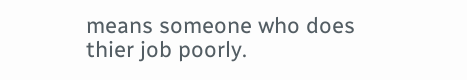means someone who does thier job poorly.